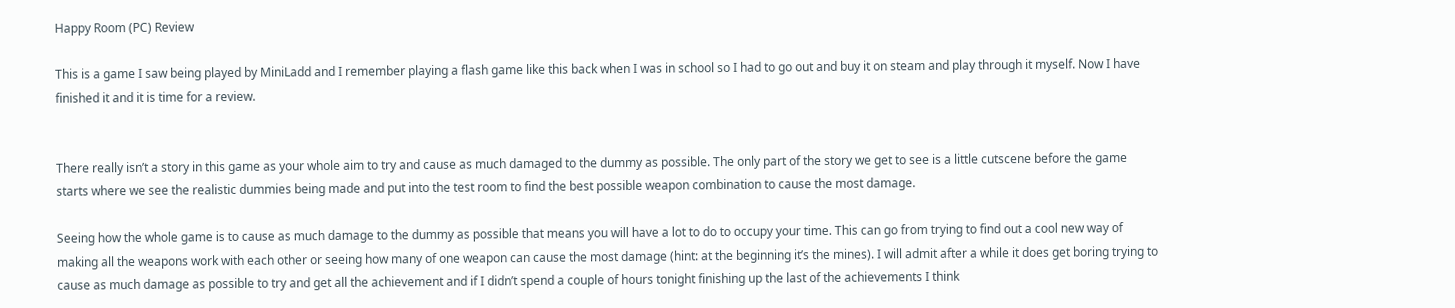Happy Room (PC) Review

This is a game I saw being played by MiniLadd and I remember playing a flash game like this back when I was in school so I had to go out and buy it on steam and play through it myself. Now I have finished it and it is time for a review.


There really isn’t a story in this game as your whole aim to try and cause as much damaged to the dummy as possible. The only part of the story we get to see is a little cutscene before the game starts where we see the realistic dummies being made and put into the test room to find the best possible weapon combination to cause the most damage.

Seeing how the whole game is to cause as much damage to the dummy as possible that means you will have a lot to do to occupy your time. This can go from trying to find out a cool new way of making all the weapons work with each other or seeing how many of one weapon can cause the most damage (hint: at the beginning it’s the mines). I will admit after a while it does get boring trying to cause as much damage as possible to try and get all the achievement and if I didn’t spend a couple of hours tonight finishing up the last of the achievements I think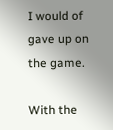I would of gave up on the game.

With the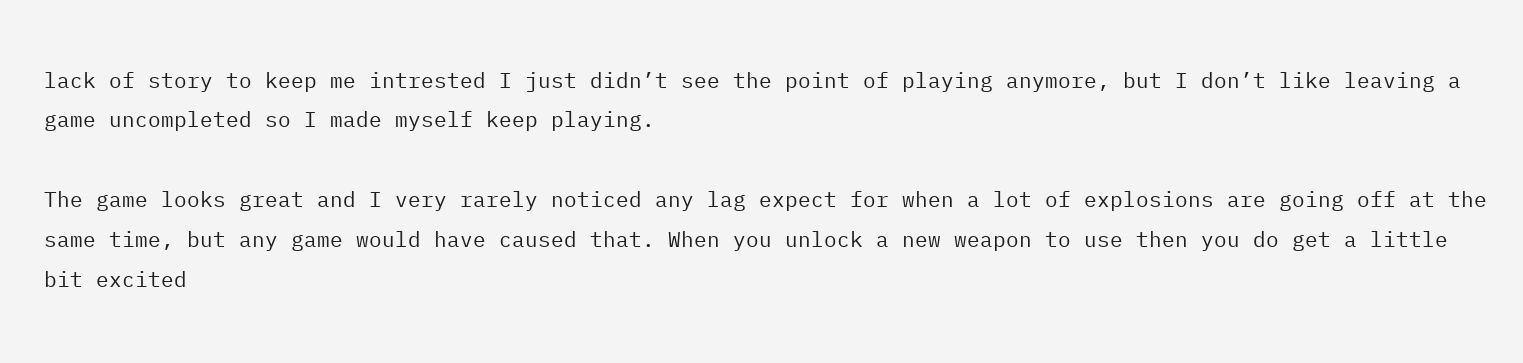lack of story to keep me intrested I just didn’t see the point of playing anymore, but I don’t like leaving a game uncompleted so I made myself keep playing.

The game looks great and I very rarely noticed any lag expect for when a lot of explosions are going off at the same time, but any game would have caused that. When you unlock a new weapon to use then you do get a little bit excited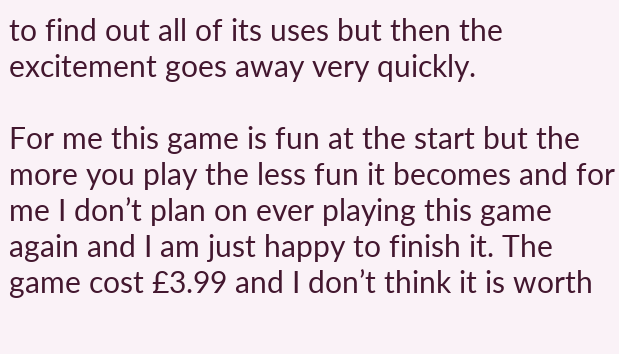to find out all of its uses but then the excitement goes away very quickly.

For me this game is fun at the start but the more you play the less fun it becomes and for me I don’t plan on ever playing this game again and I am just happy to finish it. The game cost £3.99 and I don’t think it is worth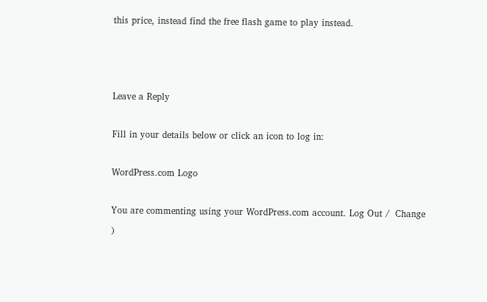this price, instead find the free flash game to play instead.



Leave a Reply

Fill in your details below or click an icon to log in:

WordPress.com Logo

You are commenting using your WordPress.com account. Log Out /  Change )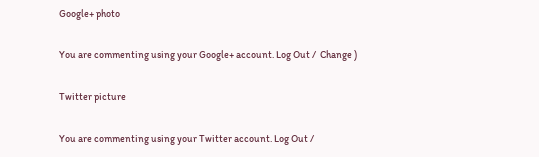Google+ photo

You are commenting using your Google+ account. Log Out /  Change )

Twitter picture

You are commenting using your Twitter account. Log Out /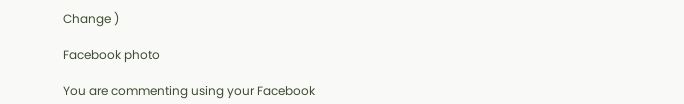Change )

Facebook photo

You are commenting using your Facebook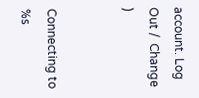account. Log Out /  Change )


Connecting to %s